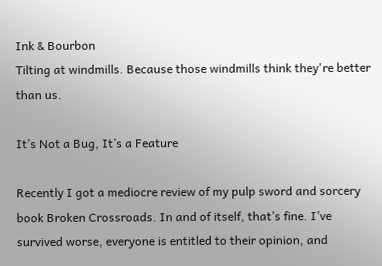Ink & Bourbon
Tilting at windmills. Because those windmills think they're better than us.

It’s Not a Bug, It’s a Feature

Recently I got a mediocre review of my pulp sword and sorcery book Broken Crossroads. In and of itself, that’s fine. I’ve survived worse, everyone is entitled to their opinion, and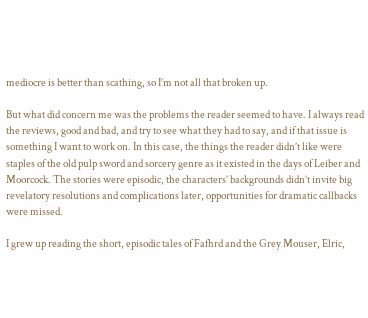mediocre is better than scathing, so I’m not all that broken up.

But what did concern me was the problems the reader seemed to have. I always read the reviews, good and bad, and try to see what they had to say, and if that issue is something I want to work on. In this case, the things the reader didn’t like were staples of the old pulp sword and sorcery genre as it existed in the days of Leiber and Moorcock. The stories were episodic, the characters’ backgrounds didn’t invite big revelatory resolutions and complications later, opportunities for dramatic callbacks were missed.

I grew up reading the short, episodic tales of Fafhrd and the Grey Mouser, Elric,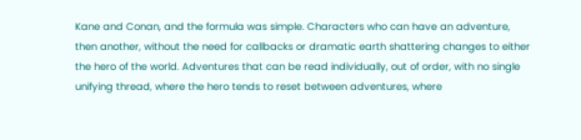Kane and Conan, and the formula was simple. Characters who can have an adventure, then another, without the need for callbacks or dramatic earth shattering changes to either the hero of the world. Adventures that can be read individually, out of order, with no single unifying thread, where the hero tends to reset between adventures, where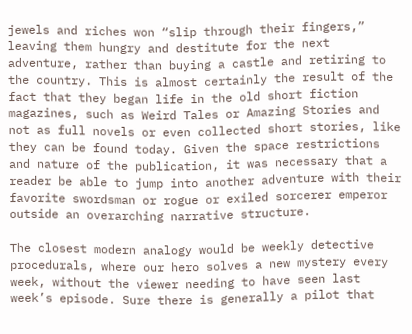jewels and riches won “slip through their fingers,” leaving them hungry and destitute for the next adventure, rather than buying a castle and retiring to the country. This is almost certainly the result of the fact that they began life in the old short fiction magazines, such as Weird Tales or Amazing Stories and not as full novels or even collected short stories, like they can be found today. Given the space restrictions and nature of the publication, it was necessary that a reader be able to jump into another adventure with their favorite swordsman or rogue or exiled sorcerer emperor outside an overarching narrative structure.

The closest modern analogy would be weekly detective procedurals, where our hero solves a new mystery every week, without the viewer needing to have seen last week’s episode. Sure there is generally a pilot that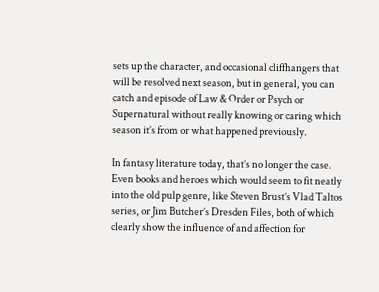sets up the character, and occasional cliffhangers that will be resolved next season, but in general, you can catch and episode of Law & Order or Psych or Supernatural without really knowing or caring which season it’s from or what happened previously.

In fantasy literature today, that’s no longer the case. Even books and heroes which would seem to fit neatly into the old pulp genre, like Steven Brust’s Vlad Taltos series, or Jim Butcher’s Dresden Files, both of which clearly show the influence of and affection for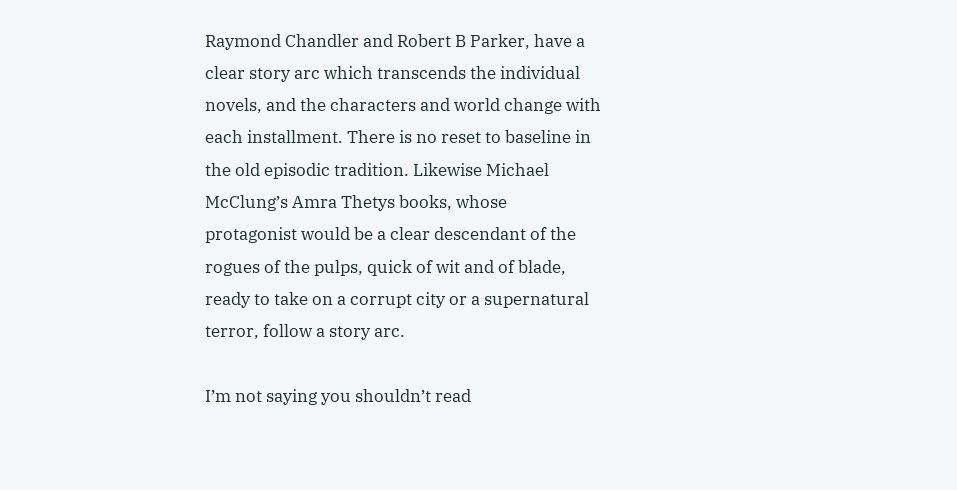Raymond Chandler and Robert B Parker, have a clear story arc which transcends the individual novels, and the characters and world change with each installment. There is no reset to baseline in the old episodic tradition. Likewise Michael McClung’s Amra Thetys books, whose protagonist would be a clear descendant of the rogues of the pulps, quick of wit and of blade, ready to take on a corrupt city or a supernatural terror, follow a story arc.

I’m not saying you shouldn’t read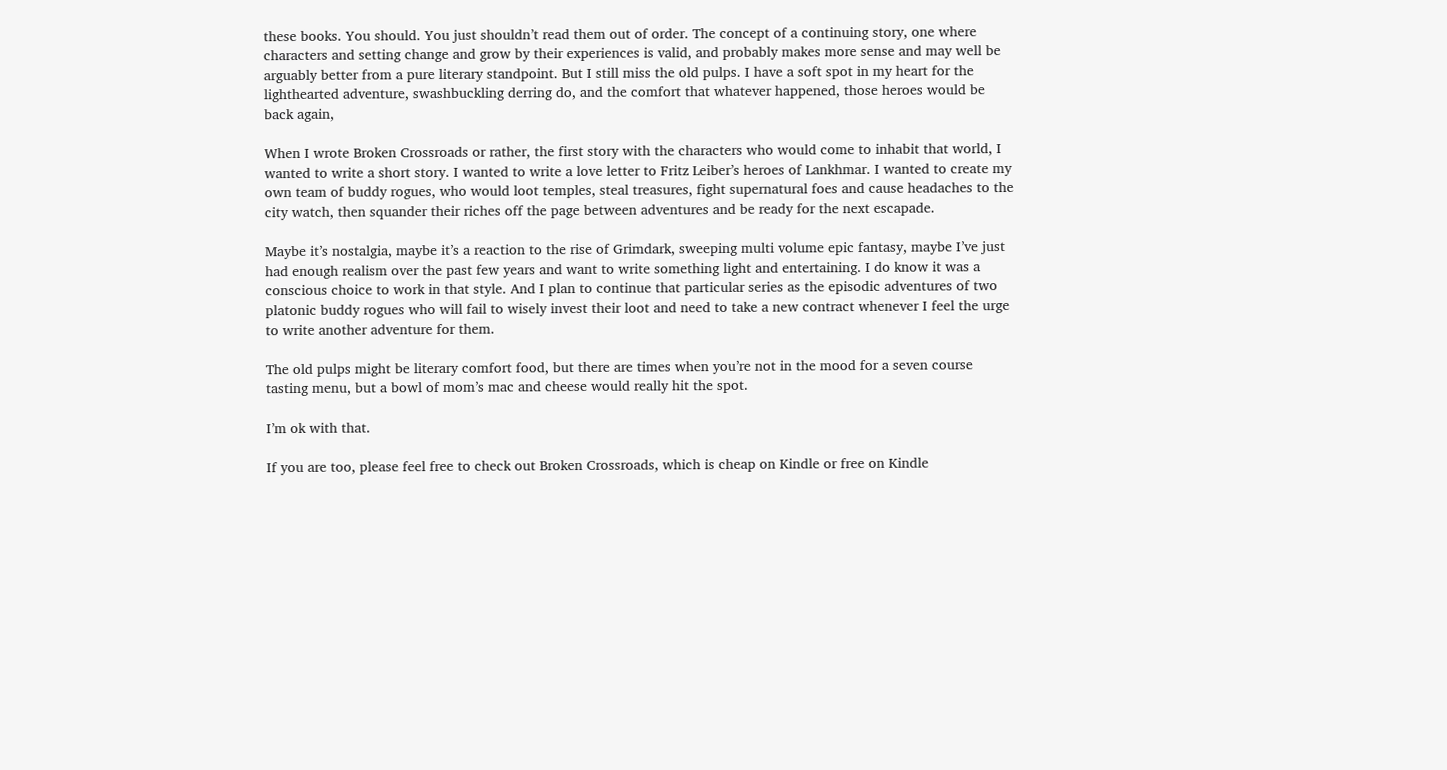these books. You should. You just shouldn’t read them out of order. The concept of a continuing story, one where characters and setting change and grow by their experiences is valid, and probably makes more sense and may well be arguably better from a pure literary standpoint. But I still miss the old pulps. I have a soft spot in my heart for the lighthearted adventure, swashbuckling derring do, and the comfort that whatever happened, those heroes would be back again,

When I wrote Broken Crossroads or rather, the first story with the characters who would come to inhabit that world, I wanted to write a short story. I wanted to write a love letter to Fritz Leiber’s heroes of Lankhmar. I wanted to create my own team of buddy rogues, who would loot temples, steal treasures, fight supernatural foes and cause headaches to the city watch, then squander their riches off the page between adventures and be ready for the next escapade.

Maybe it’s nostalgia, maybe it’s a reaction to the rise of Grimdark, sweeping multi volume epic fantasy, maybe I’ve just had enough realism over the past few years and want to write something light and entertaining. I do know it was a conscious choice to work in that style. And I plan to continue that particular series as the episodic adventures of two platonic buddy rogues who will fail to wisely invest their loot and need to take a new contract whenever I feel the urge to write another adventure for them.

The old pulps might be literary comfort food, but there are times when you’re not in the mood for a seven course tasting menu, but a bowl of mom’s mac and cheese would really hit the spot.

I’m ok with that.

If you are too, please feel free to check out Broken Crossroads, which is cheap on Kindle or free on Kindle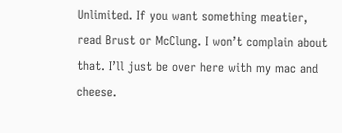Unlimited. If you want something meatier, read Brust or McClung. I won’t complain about that. I’ll just be over here with my mac and cheese.